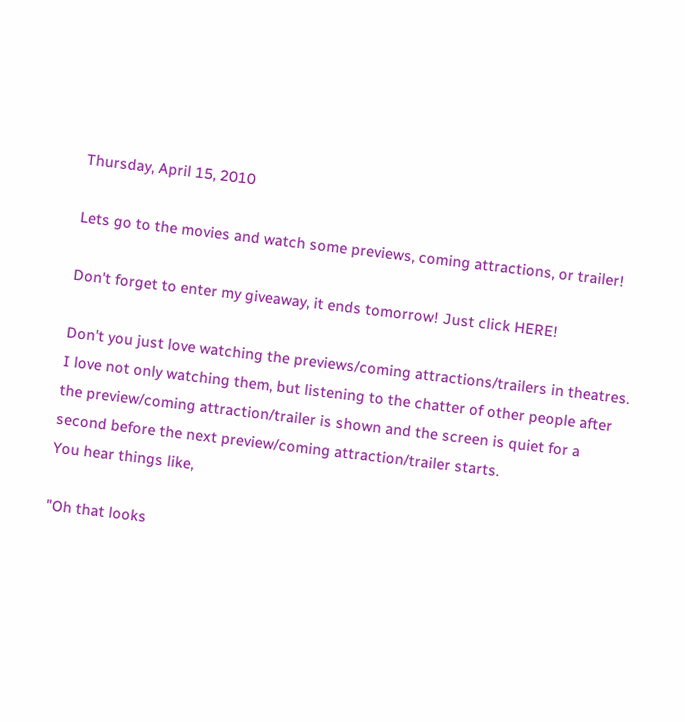Thursday, April 15, 2010

Lets go to the movies and watch some previews, coming attractions, or trailer!

Don't forget to enter my giveaway, it ends tomorrow! Just click HERE!

Don't you just love watching the previews/coming attractions/trailers in theatres. I love not only watching them, but listening to the chatter of other people after the preview/coming attraction/trailer is shown and the screen is quiet for a second before the next preview/coming attraction/trailer starts.
You hear things like,

"Oh that looks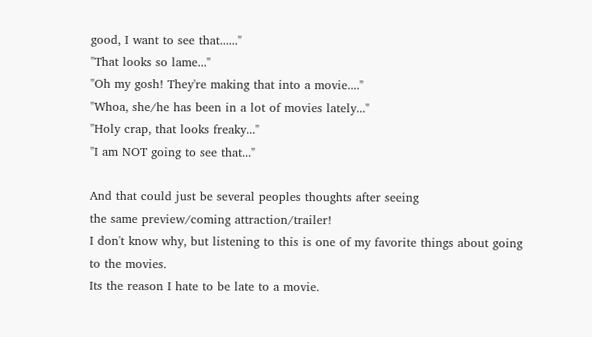good, I want to see that......"
"That looks so lame..."
"Oh my gosh! They're making that into a movie...."
"Whoa, she/he has been in a lot of movies lately..."
"Holy crap, that looks freaky..."
"I am NOT going to see that..."

And that could just be several peoples thoughts after seeing
the same preview/coming attraction/trailer!
I don't know why, but listening to this is one of my favorite things about going to the movies.
Its the reason I hate to be late to a movie.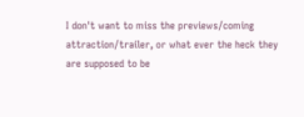I don't want to miss the previews/coming attraction/trailer, or what ever the heck they are supposed to be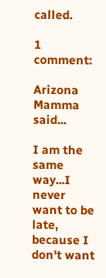called.

1 comment:

Arizona Mamma said...

I am the same way...I never want to be late, because I don't want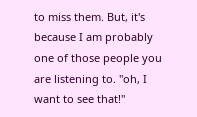to miss them. But, it's because I am probably one of those people you are listening to. "oh, I want to see that!"